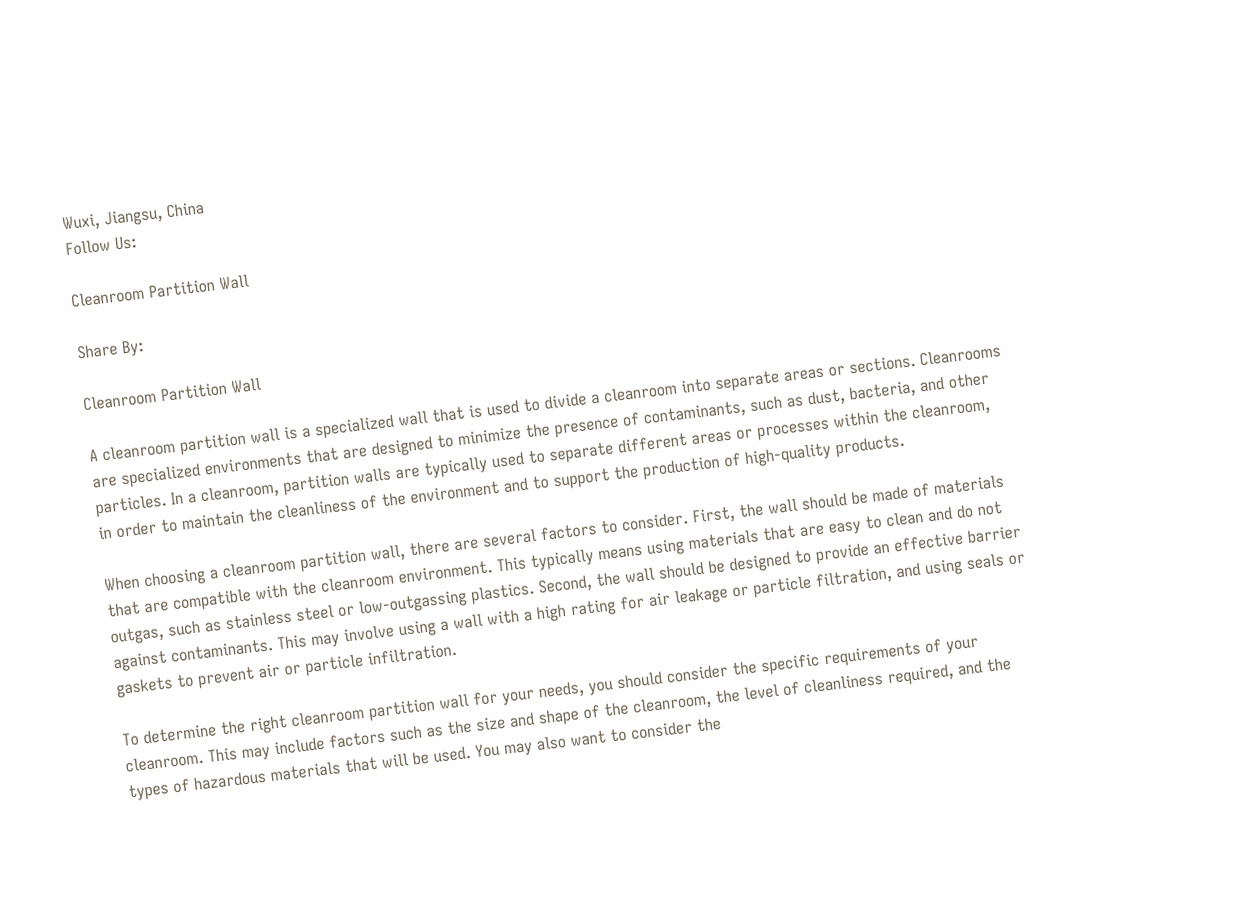Wuxi, Jiangsu, China
Follow Us:

Cleanroom Partition Wall

Share By:

Cleanroom Partition Wall

A cleanroom partition wall is a specialized wall that is used to divide a cleanroom into separate areas or sections. Cleanrooms are specialized environments that are designed to minimize the presence of contaminants, such as dust, bacteria, and other particles. In a cleanroom, partition walls are typically used to separate different areas or processes within the cleanroom, in order to maintain the cleanliness of the environment and to support the production of high-quality products.

When choosing a cleanroom partition wall, there are several factors to consider. First, the wall should be made of materials that are compatible with the cleanroom environment. This typically means using materials that are easy to clean and do not outgas, such as stainless steel or low-outgassing plastics. Second, the wall should be designed to provide an effective barrier against contaminants. This may involve using a wall with a high rating for air leakage or particle filtration, and using seals or gaskets to prevent air or particle infiltration.

To determine the right cleanroom partition wall for your needs, you should consider the specific requirements of your cleanroom. This may include factors such as the size and shape of the cleanroom, the level of cleanliness required, and the types of hazardous materials that will be used. You may also want to consider the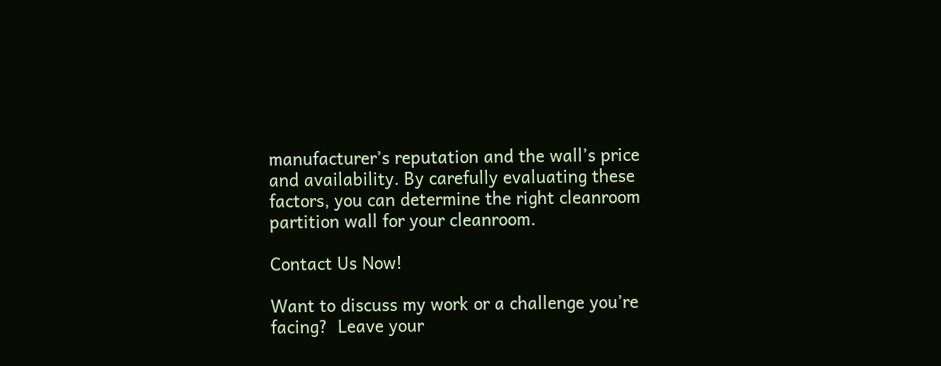manufacturer’s reputation and the wall’s price and availability. By carefully evaluating these factors, you can determine the right cleanroom partition wall for your cleanroom.

Contact Us Now!

Want to discuss my work or a challenge you’re facing?  Leave your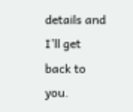details and I’ll get back to you.